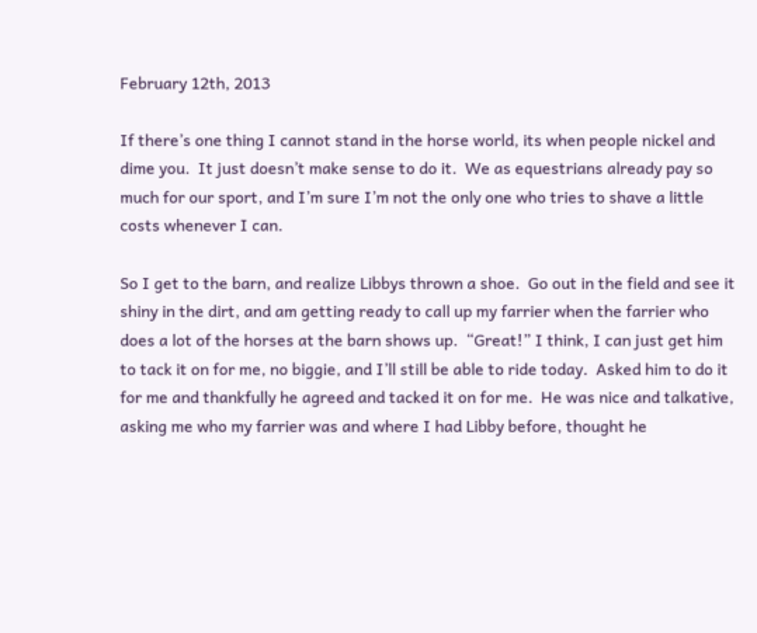February 12th, 2013

If there’s one thing I cannot stand in the horse world, its when people nickel and dime you.  It just doesn’t make sense to do it.  We as equestrians already pay so much for our sport, and I’m sure I’m not the only one who tries to shave a little costs whenever I can.

So I get to the barn, and realize Libbys thrown a shoe.  Go out in the field and see it shiny in the dirt, and am getting ready to call up my farrier when the farrier who does a lot of the horses at the barn shows up.  “Great!” I think, I can just get him to tack it on for me, no biggie, and I’ll still be able to ride today.  Asked him to do it for me and thankfully he agreed and tacked it on for me.  He was nice and talkative, asking me who my farrier was and where I had Libby before, thought he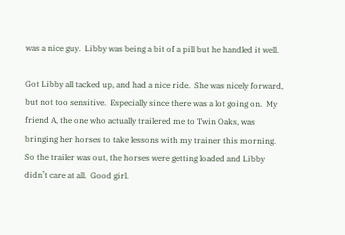was a nice guy.  Libby was being a bit of a pill but he handled it well.

Got Libby all tacked up, and had a nice ride.  She was nicely forward, but not too sensitive.  Especially since there was a lot going on.  My friend A, the one who actually trailered me to Twin Oaks, was bringing her horses to take lessons with my trainer this morning.  So the trailer was out, the horses were getting loaded and Libby didn’t care at all.  Good girl.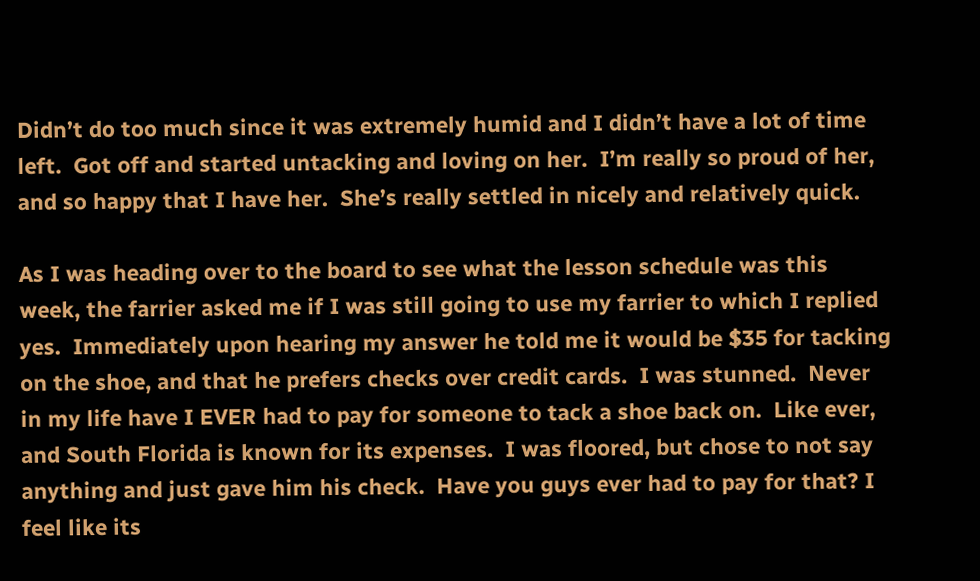Didn’t do too much since it was extremely humid and I didn’t have a lot of time left.  Got off and started untacking and loving on her.  I’m really so proud of her, and so happy that I have her.  She’s really settled in nicely and relatively quick.

As I was heading over to the board to see what the lesson schedule was this week, the farrier asked me if I was still going to use my farrier to which I replied yes.  Immediately upon hearing my answer he told me it would be $35 for tacking on the shoe, and that he prefers checks over credit cards.  I was stunned.  Never in my life have I EVER had to pay for someone to tack a shoe back on.  Like ever, and South Florida is known for its expenses.  I was floored, but chose to not say anything and just gave him his check.  Have you guys ever had to pay for that? I feel like its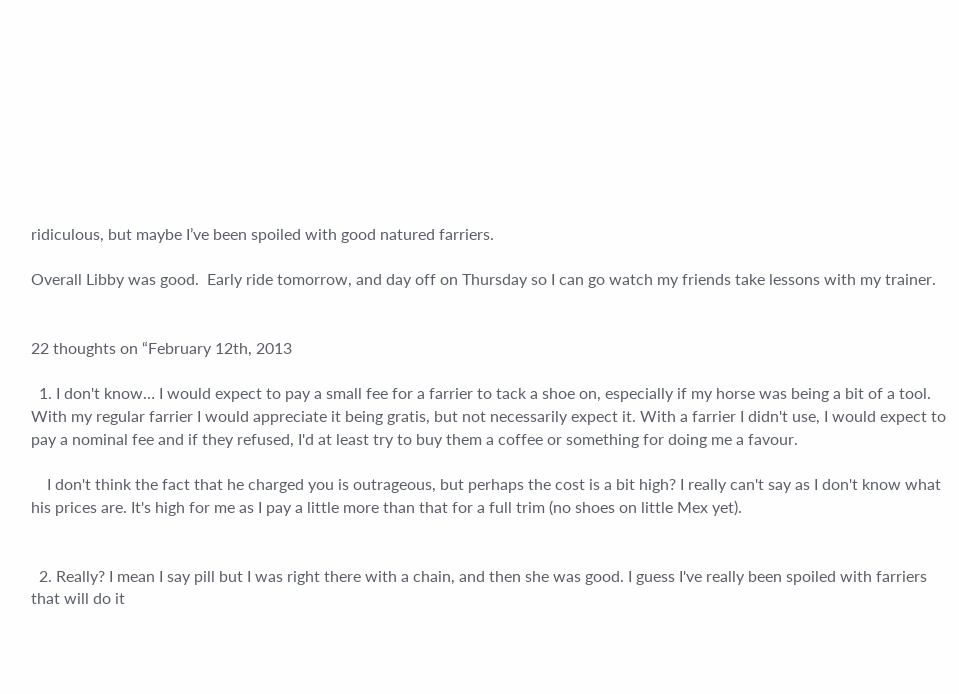ridiculous, but maybe I’ve been spoiled with good natured farriers.

Overall Libby was good.  Early ride tomorrow, and day off on Thursday so I can go watch my friends take lessons with my trainer.


22 thoughts on “February 12th, 2013

  1. I don't know… I would expect to pay a small fee for a farrier to tack a shoe on, especially if my horse was being a bit of a tool. With my regular farrier I would appreciate it being gratis, but not necessarily expect it. With a farrier I didn't use, I would expect to pay a nominal fee and if they refused, I'd at least try to buy them a coffee or something for doing me a favour.

    I don't think the fact that he charged you is outrageous, but perhaps the cost is a bit high? I really can't say as I don't know what his prices are. It's high for me as I pay a little more than that for a full trim (no shoes on little Mex yet).


  2. Really? I mean I say pill but I was right there with a chain, and then she was good. I guess I've really been spoiled with farriers that will do it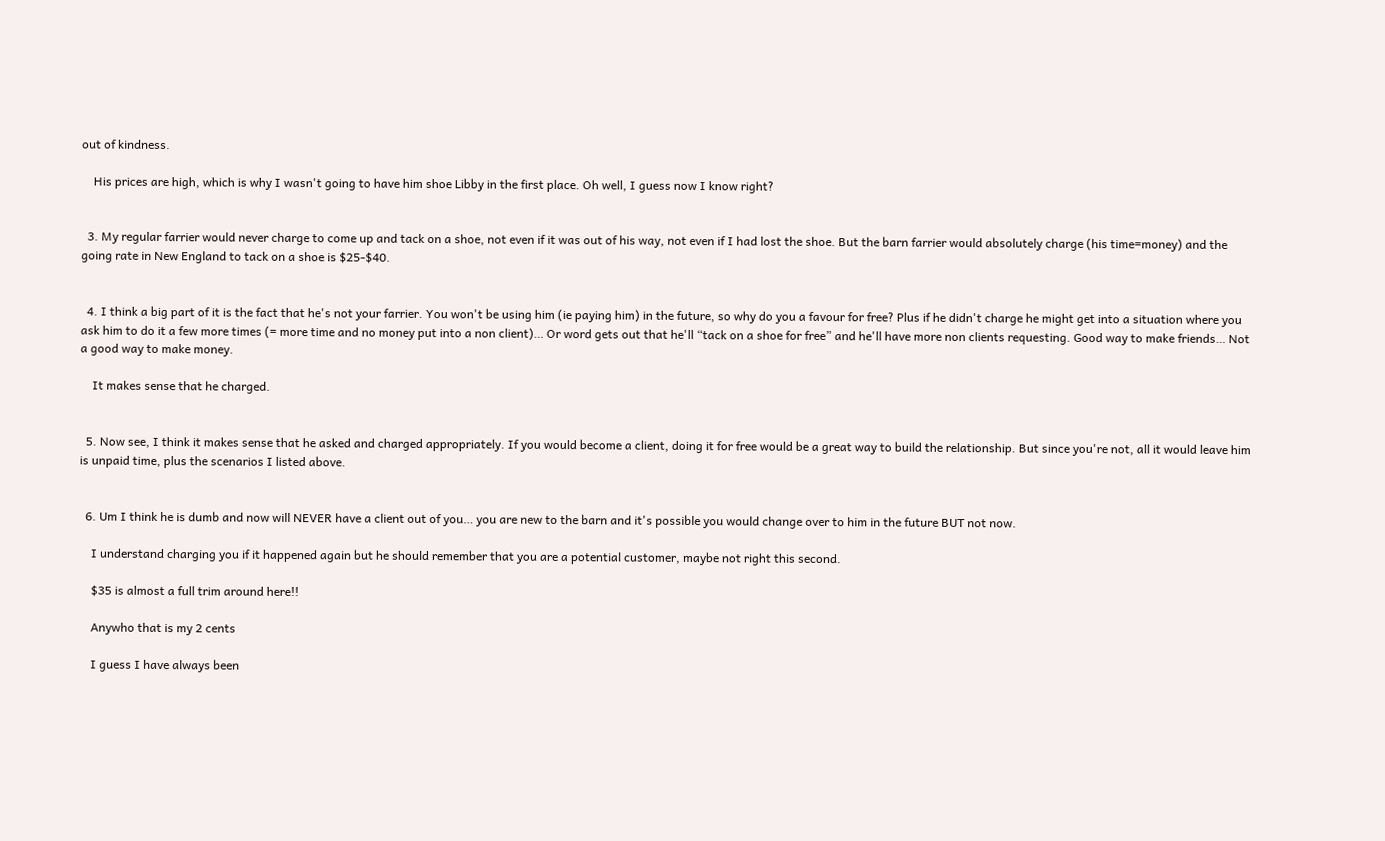out of kindness.

    His prices are high, which is why I wasn't going to have him shoe Libby in the first place. Oh well, I guess now I know right?


  3. My regular farrier would never charge to come up and tack on a shoe, not even if it was out of his way, not even if I had lost the shoe. But the barn farrier would absolutely charge (his time=money) and the going rate in New England to tack on a shoe is $25-$40.


  4. I think a big part of it is the fact that he's not your farrier. You won't be using him (ie paying him) in the future, so why do you a favour for free? Plus if he didn't charge he might get into a situation where you ask him to do it a few more times (= more time and no money put into a non client)… Or word gets out that he'll “tack on a shoe for free” and he'll have more non clients requesting. Good way to make friends… Not a good way to make money.

    It makes sense that he charged.


  5. Now see, I think it makes sense that he asked and charged appropriately. If you would become a client, doing it for free would be a great way to build the relationship. But since you're not, all it would leave him is unpaid time, plus the scenarios I listed above.


  6. Um I think he is dumb and now will NEVER have a client out of you… you are new to the barn and it's possible you would change over to him in the future BUT not now.

    I understand charging you if it happened again but he should remember that you are a potential customer, maybe not right this second.

    $35 is almost a full trim around here!!

    Anywho that is my 2 cents

    I guess I have always been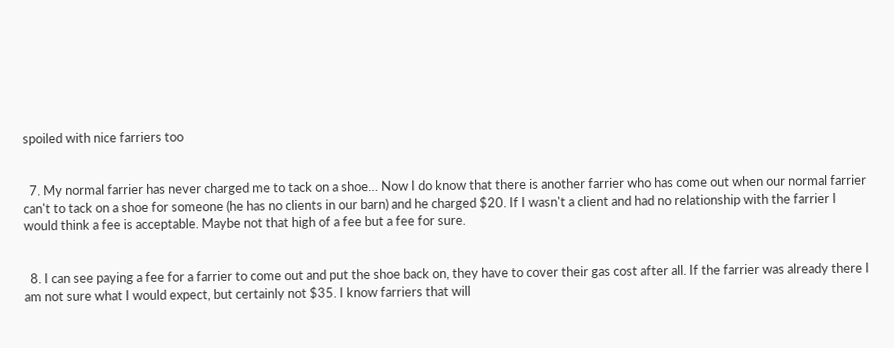spoiled with nice farriers too


  7. My normal farrier has never charged me to tack on a shoe… Now I do know that there is another farrier who has come out when our normal farrier can't to tack on a shoe for someone (he has no clients in our barn) and he charged $20. If I wasn't a client and had no relationship with the farrier I would think a fee is acceptable. Maybe not that high of a fee but a fee for sure.


  8. I can see paying a fee for a farrier to come out and put the shoe back on, they have to cover their gas cost after all. If the farrier was already there I am not sure what I would expect, but certainly not $35. I know farriers that will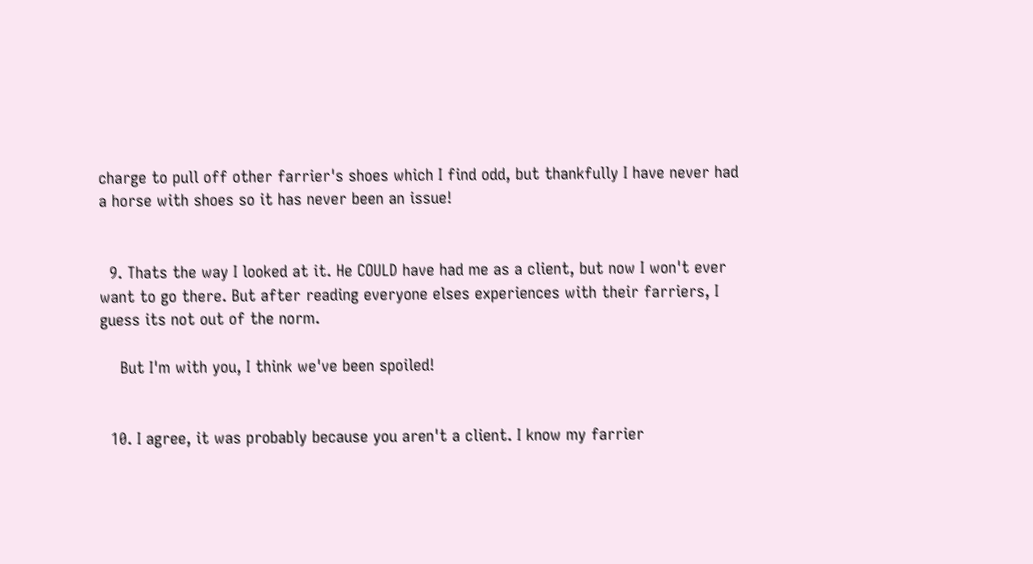charge to pull off other farrier's shoes which I find odd, but thankfully I have never had a horse with shoes so it has never been an issue!


  9. Thats the way I looked at it. He COULD have had me as a client, but now I won't ever want to go there. But after reading everyone elses experiences with their farriers, I guess its not out of the norm.

    But I'm with you, I think we've been spoiled!


  10. I agree, it was probably because you aren't a client. I know my farrier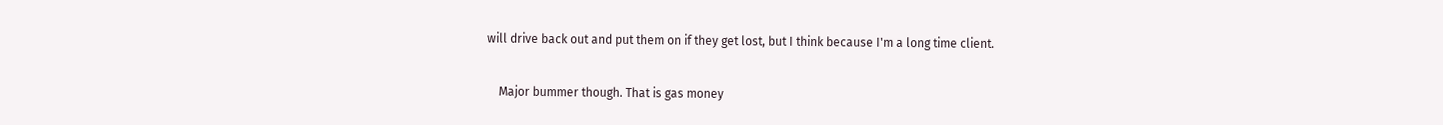will drive back out and put them on if they get lost, but I think because I'm a long time client.

    Major bummer though. That is gas money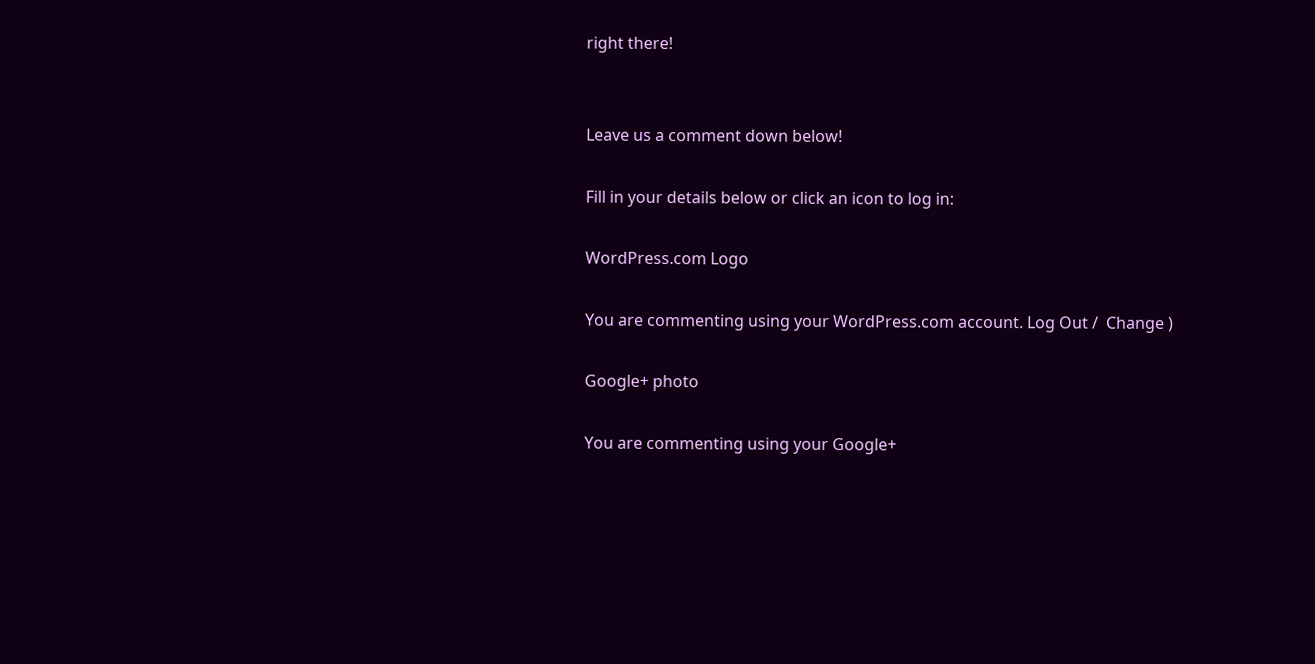right there!


Leave us a comment down below!

Fill in your details below or click an icon to log in:

WordPress.com Logo

You are commenting using your WordPress.com account. Log Out /  Change )

Google+ photo

You are commenting using your Google+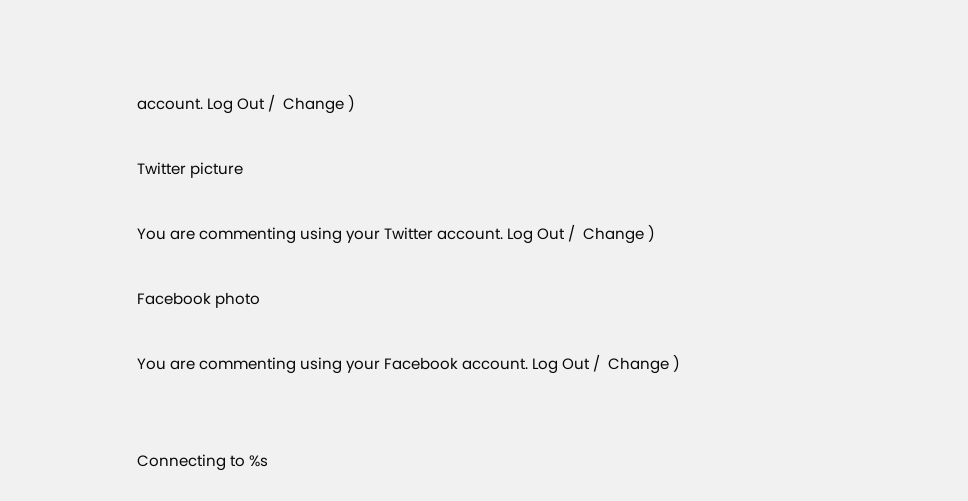account. Log Out /  Change )

Twitter picture

You are commenting using your Twitter account. Log Out /  Change )

Facebook photo

You are commenting using your Facebook account. Log Out /  Change )


Connecting to %s